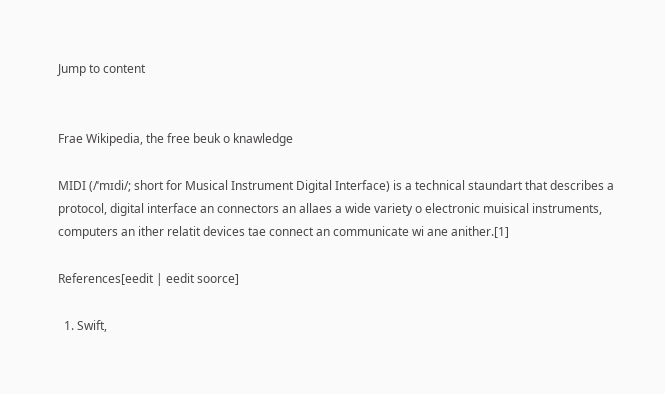Jump to content


Frae Wikipedia, the free beuk o knawledge

MIDI (/ˈmɪdi/; short for Musical Instrument Digital Interface) is a technical staundart that describes a protocol, digital interface an connectors an allaes a wide variety o electronic muisical instruments, computers an ither relatit devices tae connect an communicate wi ane anither.[1]

References[eedit | eedit soorce]

  1. Swift,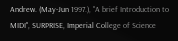Andrew. (May-Jun 1997.), "A brief Introduction to MIDI", SURPRISE, Imperial College of Science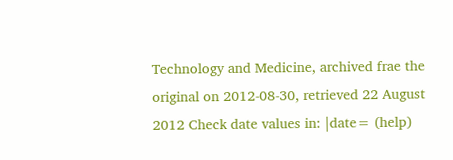Technology and Medicine, archived frae the original on 2012-08-30, retrieved 22 August 2012 Check date values in: |date= (help)